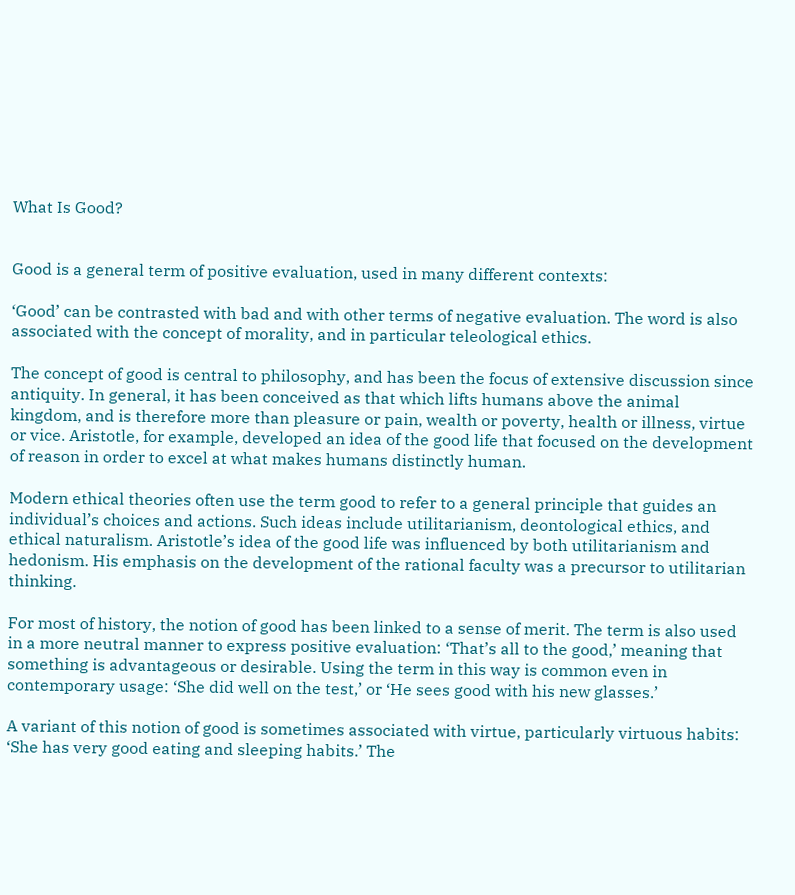What Is Good?


Good is a general term of positive evaluation, used in many different contexts:

‘Good’ can be contrasted with bad and with other terms of negative evaluation. The word is also associated with the concept of morality, and in particular teleological ethics.

The concept of good is central to philosophy, and has been the focus of extensive discussion since antiquity. In general, it has been conceived as that which lifts humans above the animal kingdom, and is therefore more than pleasure or pain, wealth or poverty, health or illness, virtue or vice. Aristotle, for example, developed an idea of the good life that focused on the development of reason in order to excel at what makes humans distinctly human.

Modern ethical theories often use the term good to refer to a general principle that guides an individual’s choices and actions. Such ideas include utilitarianism, deontological ethics, and ethical naturalism. Aristotle’s idea of the good life was influenced by both utilitarianism and hedonism. His emphasis on the development of the rational faculty was a precursor to utilitarian thinking.

For most of history, the notion of good has been linked to a sense of merit. The term is also used in a more neutral manner to express positive evaluation: ‘That’s all to the good,’ meaning that something is advantageous or desirable. Using the term in this way is common even in contemporary usage: ‘She did well on the test,’ or ‘He sees good with his new glasses.’

A variant of this notion of good is sometimes associated with virtue, particularly virtuous habits: ‘She has very good eating and sleeping habits.’ The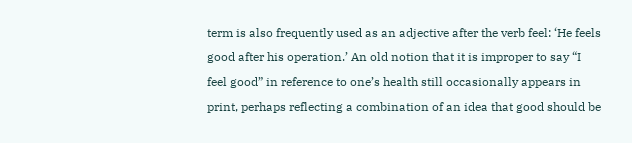term is also frequently used as an adjective after the verb feel: ‘He feels good after his operation.’ An old notion that it is improper to say “I feel good” in reference to one’s health still occasionally appears in print, perhaps reflecting a combination of an idea that good should be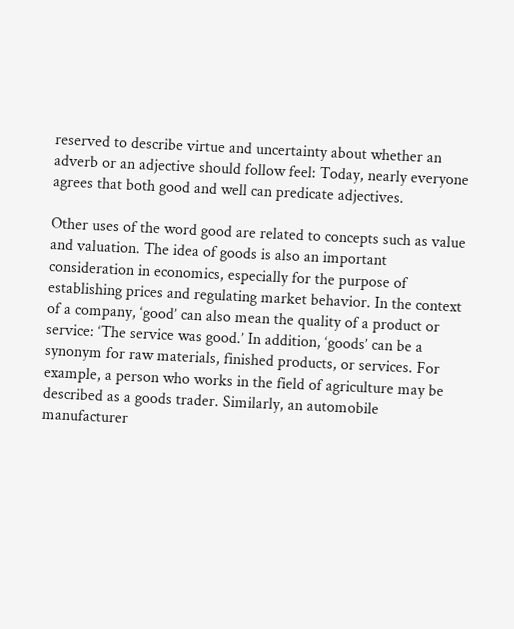reserved to describe virtue and uncertainty about whether an adverb or an adjective should follow feel: Today, nearly everyone agrees that both good and well can predicate adjectives.

Other uses of the word good are related to concepts such as value and valuation. The idea of goods is also an important consideration in economics, especially for the purpose of establishing prices and regulating market behavior. In the context of a company, ‘good’ can also mean the quality of a product or service: ‘The service was good.’ In addition, ‘goods’ can be a synonym for raw materials, finished products, or services. For example, a person who works in the field of agriculture may be described as a goods trader. Similarly, an automobile manufacturer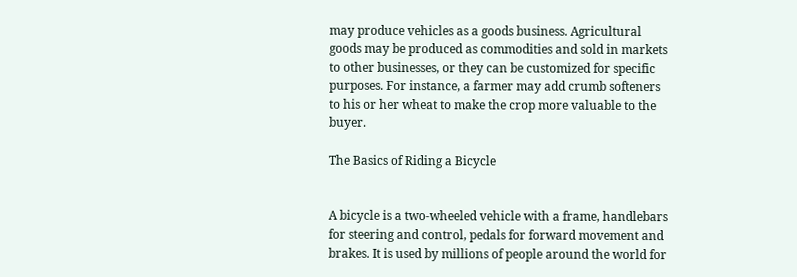may produce vehicles as a goods business. Agricultural goods may be produced as commodities and sold in markets to other businesses, or they can be customized for specific purposes. For instance, a farmer may add crumb softeners to his or her wheat to make the crop more valuable to the buyer.

The Basics of Riding a Bicycle


A bicycle is a two-wheeled vehicle with a frame, handlebars for steering and control, pedals for forward movement and brakes. It is used by millions of people around the world for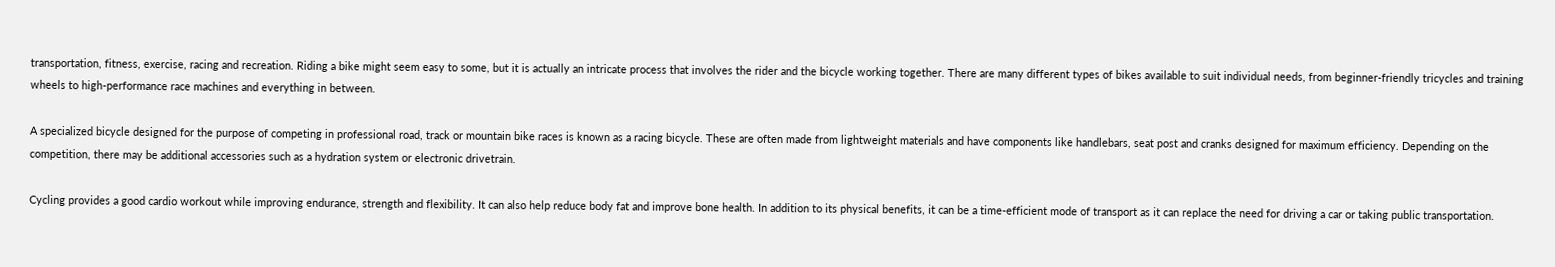transportation, fitness, exercise, racing and recreation. Riding a bike might seem easy to some, but it is actually an intricate process that involves the rider and the bicycle working together. There are many different types of bikes available to suit individual needs, from beginner-friendly tricycles and training wheels to high-performance race machines and everything in between.

A specialized bicycle designed for the purpose of competing in professional road, track or mountain bike races is known as a racing bicycle. These are often made from lightweight materials and have components like handlebars, seat post and cranks designed for maximum efficiency. Depending on the competition, there may be additional accessories such as a hydration system or electronic drivetrain.

Cycling provides a good cardio workout while improving endurance, strength and flexibility. It can also help reduce body fat and improve bone health. In addition to its physical benefits, it can be a time-efficient mode of transport as it can replace the need for driving a car or taking public transportation.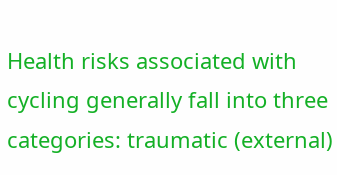Health risks associated with cycling generally fall into three categories: traumatic (external)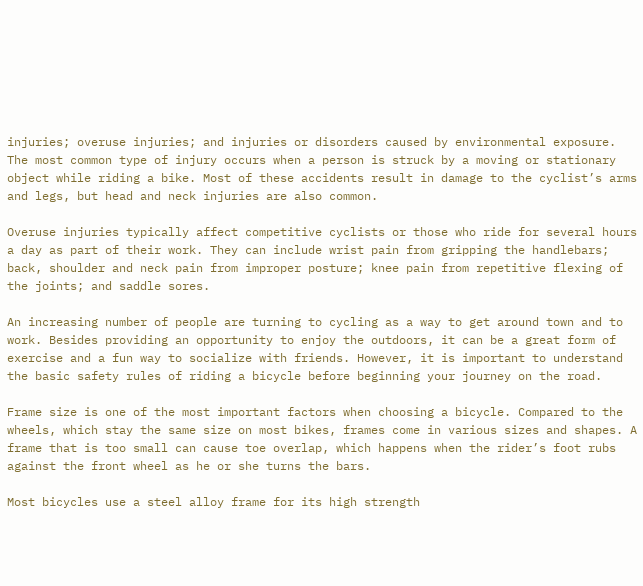injuries; overuse injuries; and injuries or disorders caused by environmental exposure. The most common type of injury occurs when a person is struck by a moving or stationary object while riding a bike. Most of these accidents result in damage to the cyclist’s arms and legs, but head and neck injuries are also common.

Overuse injuries typically affect competitive cyclists or those who ride for several hours a day as part of their work. They can include wrist pain from gripping the handlebars; back, shoulder and neck pain from improper posture; knee pain from repetitive flexing of the joints; and saddle sores.

An increasing number of people are turning to cycling as a way to get around town and to work. Besides providing an opportunity to enjoy the outdoors, it can be a great form of exercise and a fun way to socialize with friends. However, it is important to understand the basic safety rules of riding a bicycle before beginning your journey on the road.

Frame size is one of the most important factors when choosing a bicycle. Compared to the wheels, which stay the same size on most bikes, frames come in various sizes and shapes. A frame that is too small can cause toe overlap, which happens when the rider’s foot rubs against the front wheel as he or she turns the bars.

Most bicycles use a steel alloy frame for its high strength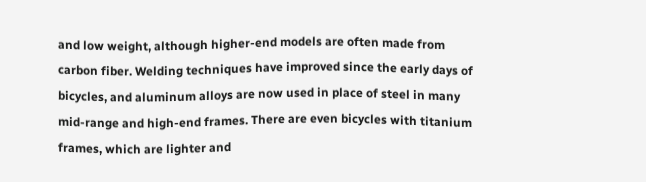and low weight, although higher-end models are often made from carbon fiber. Welding techniques have improved since the early days of bicycles, and aluminum alloys are now used in place of steel in many mid-range and high-end frames. There are even bicycles with titanium frames, which are lighter and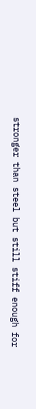stronger than steel but still stiff enough for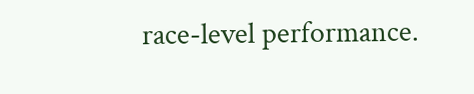race-level performance.